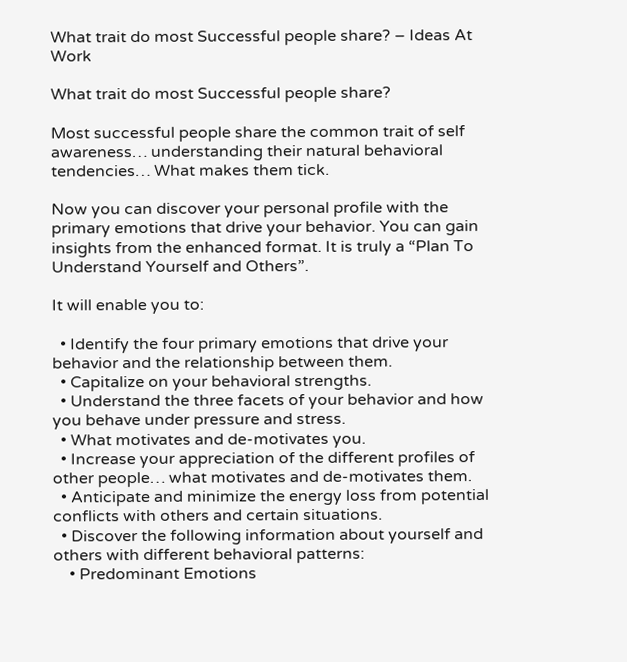What trait do most Successful people share? – Ideas At Work

What trait do most Successful people share?

Most successful people share the common trait of self awareness… understanding their natural behavioral tendencies… What makes them tick.

Now you can discover your personal profile with the primary emotions that drive your behavior. You can gain insights from the enhanced format. It is truly a “Plan To Understand Yourself and Others”.

It will enable you to:

  • Identify the four primary emotions that drive your behavior and the relationship between them.
  • Capitalize on your behavioral strengths.
  • Understand the three facets of your behavior and how you behave under pressure and stress.
  • What motivates and de-motivates you.
  • Increase your appreciation of the different profiles of other people… what motivates and de-motivates them.
  • Anticipate and minimize the energy loss from potential conflicts with others and certain situations.
  • Discover the following information about yourself and others with different behavioral patterns:
    • Predominant Emotions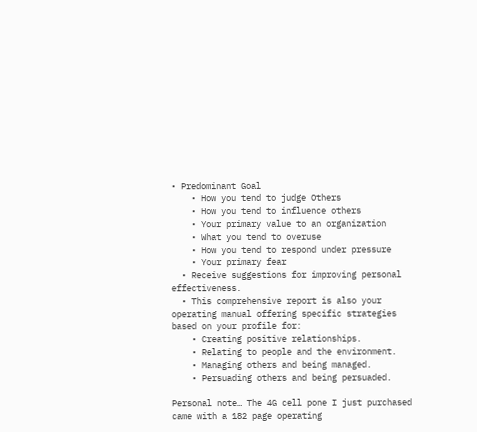• Predominant Goal
    • How you tend to judge Others
    • How you tend to influence others
    • Your primary value to an organization
    • What you tend to overuse
    • How you tend to respond under pressure
    • Your primary fear
  • Receive suggestions for improving personal effectiveness.
  • This comprehensive report is also your operating manual offering specific strategies based on your profile for:
    • Creating positive relationships.
    • Relating to people and the environment.
    • Managing others and being managed.
    • Persuading others and being persuaded.

Personal note… The 4G cell pone I just purchased came with a 182 page operating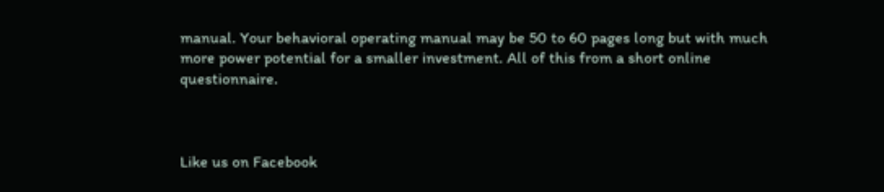manual. Your behavioral operating manual may be 50 to 60 pages long but with much more power potential for a smaller investment. All of this from a short online questionnaire.



Like us on Facebook